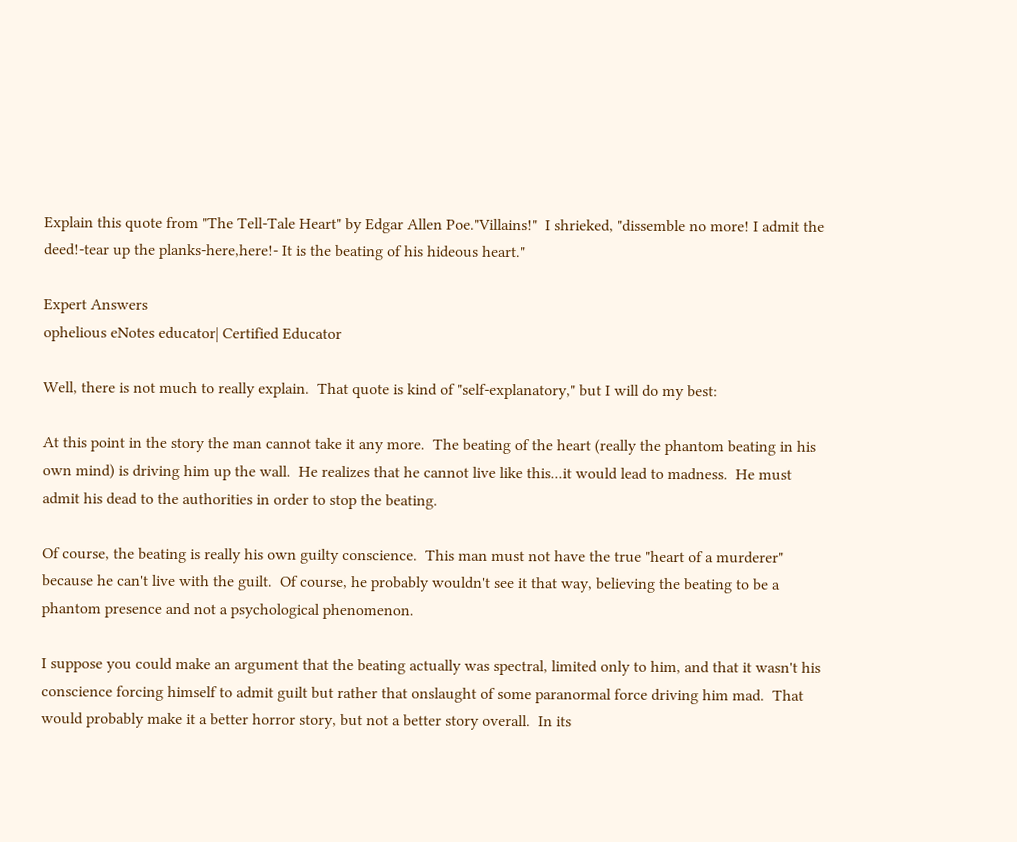Explain this quote from "The Tell-Tale Heart" by Edgar Allen Poe."Villains!"  I shrieked, "dissemble no more! I admit the deed!-tear up the planks-here,here!- It is the beating of his hideous heart."

Expert Answers
ophelious eNotes educator| Certified Educator

Well, there is not much to really explain.  That quote is kind of "self-explanatory," but I will do my best:

At this point in the story the man cannot take it any more.  The beating of the heart (really the phantom beating in his own mind) is driving him up the wall.  He realizes that he cannot live like this...it would lead to madness.  He must admit his dead to the authorities in order to stop the beating.

Of course, the beating is really his own guilty conscience.  This man must not have the true "heart of a murderer" because he can't live with the guilt.  Of course, he probably wouldn't see it that way, believing the beating to be a phantom presence and not a psychological phenomenon.

I suppose you could make an argument that the beating actually was spectral, limited only to him, and that it wasn't his conscience forcing himself to admit guilt but rather that onslaught of some paranormal force driving him mad.  That would probably make it a better horror story, but not a better story overall.  In its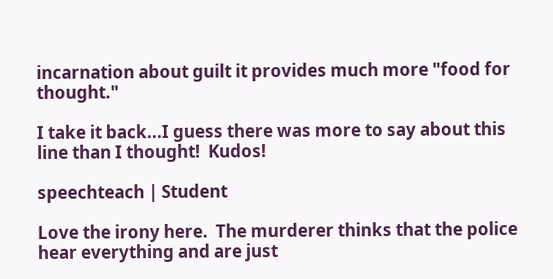incarnation about guilt it provides much more "food for thought."

I take it back...I guess there was more to say about this line than I thought!  Kudos!

speechteach | Student

Love the irony here.  The murderer thinks that the police hear everything and are just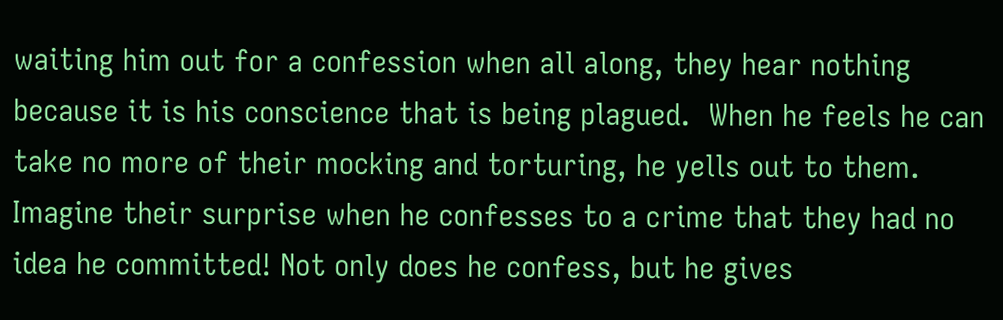waiting him out for a confession when all along, they hear nothing because it is his conscience that is being plagued.  When he feels he can take no more of their mocking and torturing, he yells out to them.  Imagine their surprise when he confesses to a crime that they had no idea he committed! Not only does he confess, but he gives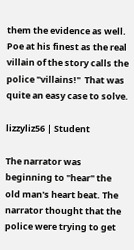them the evidence as well.  Poe at his finest as the real villain of the story calls the police "villains!"  That was quite an easy case to solve.

lizzyliz56 | Student

The narrator was beginning to "hear" the old man's heart beat. The narrator thought that the police were trying to get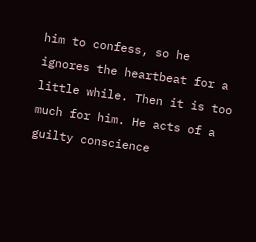him to confess, so he ignores the heartbeat for a little while. Then it is too much for him. He acts of a guilty conscience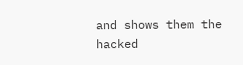and shows them the hacked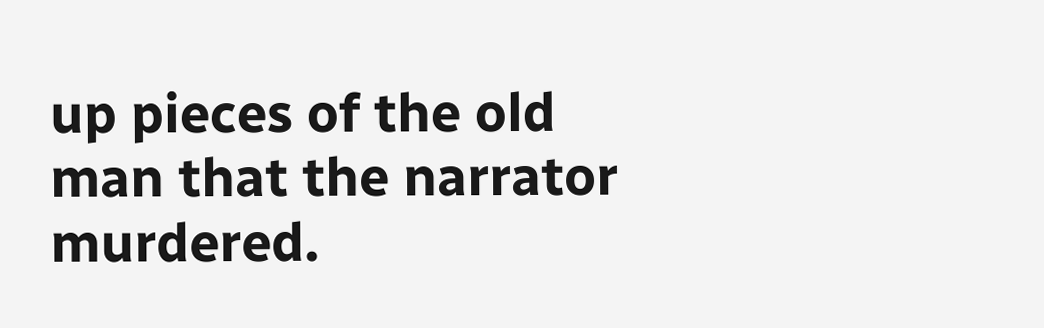up pieces of the old man that the narrator murdered.